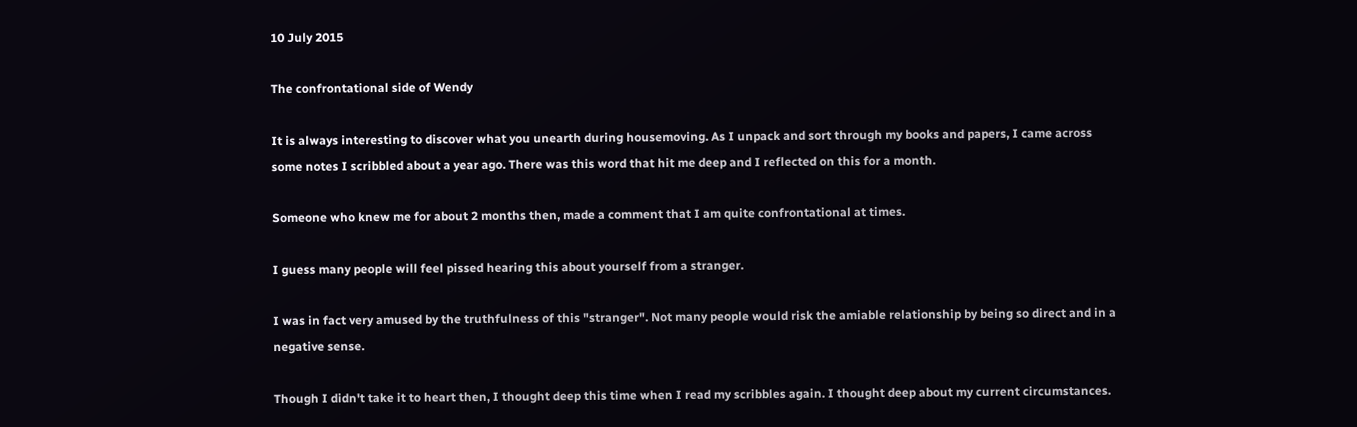10 July 2015

The confrontational side of Wendy

It is always interesting to discover what you unearth during housemoving. As I unpack and sort through my books and papers, I came across some notes I scribbled about a year ago. There was this word that hit me deep and I reflected on this for a month.

Someone who knew me for about 2 months then, made a comment that I am quite confrontational at times.

I guess many people will feel pissed hearing this about yourself from a stranger.

I was in fact very amused by the truthfulness of this "stranger". Not many people would risk the amiable relationship by being so direct and in a negative sense.

Though I didn't take it to heart then, I thought deep this time when I read my scribbles again. I thought deep about my current circumstances.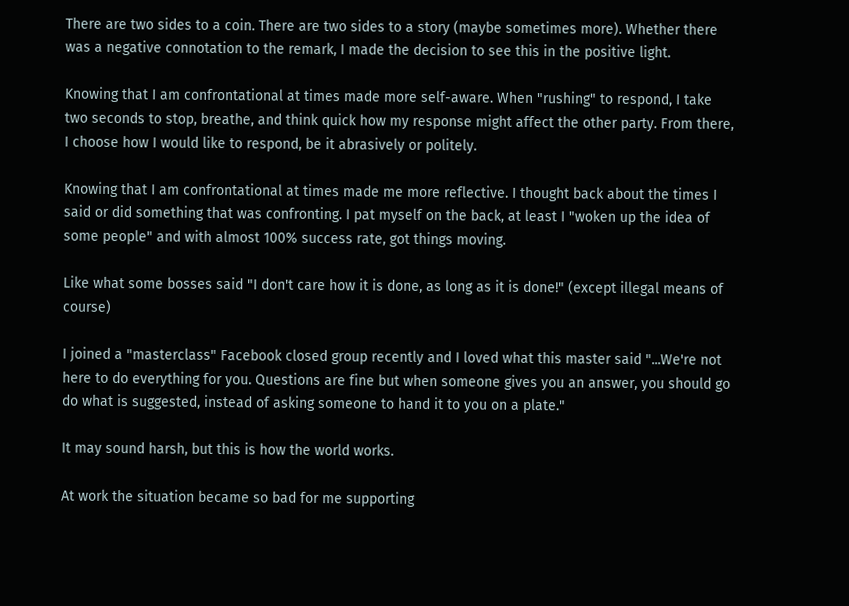There are two sides to a coin. There are two sides to a story (maybe sometimes more). Whether there was a negative connotation to the remark, I made the decision to see this in the positive light.

Knowing that I am confrontational at times made more self-aware. When "rushing" to respond, I take two seconds to stop, breathe, and think quick how my response might affect the other party. From there, I choose how I would like to respond, be it abrasively or politely.

Knowing that I am confrontational at times made me more reflective. I thought back about the times I said or did something that was confronting. I pat myself on the back, at least I "woken up the idea of some people" and with almost 100% success rate, got things moving.

Like what some bosses said "I don't care how it is done, as long as it is done!" (except illegal means of course)

I joined a "masterclass" Facebook closed group recently and I loved what this master said "...We're not here to do everything for you. Questions are fine but when someone gives you an answer, you should go do what is suggested, instead of asking someone to hand it to you on a plate."

It may sound harsh, but this is how the world works.

At work the situation became so bad for me supporting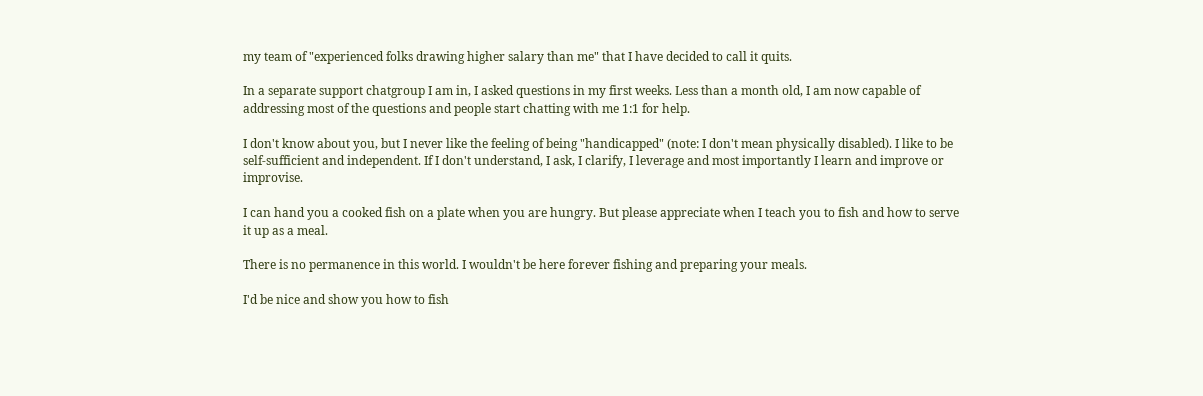my team of "experienced folks drawing higher salary than me" that I have decided to call it quits.

In a separate support chatgroup I am in, I asked questions in my first weeks. Less than a month old, I am now capable of addressing most of the questions and people start chatting with me 1:1 for help.

I don't know about you, but I never like the feeling of being "handicapped" (note: I don't mean physically disabled). I like to be self-sufficient and independent. If I don't understand, I ask, I clarify, I leverage and most importantly I learn and improve or improvise.

I can hand you a cooked fish on a plate when you are hungry. But please appreciate when I teach you to fish and how to serve it up as a meal.

There is no permanence in this world. I wouldn't be here forever fishing and preparing your meals.

I'd be nice and show you how to fish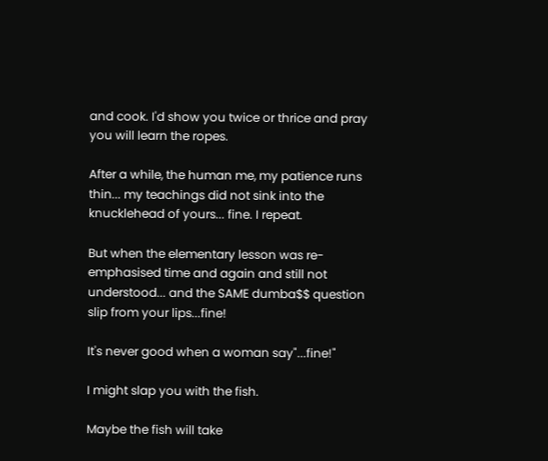and cook. I'd show you twice or thrice and pray you will learn the ropes.

After a while, the human me, my patience runs thin... my teachings did not sink into the knucklehead of yours... fine. I repeat.

But when the elementary lesson was re-emphasised time and again and still not understood... and the SAME dumba$$ question slip from your lips...fine!

It's never good when a woman say"...fine!"

I might slap you with the fish.

Maybe the fish will take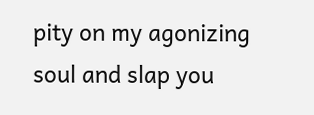pity on my agonizing soul and slap you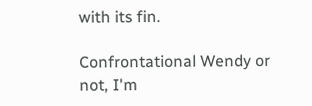with its fin.

Confrontational Wendy or not, I'm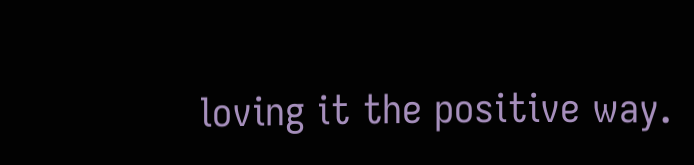loving it the positive way.